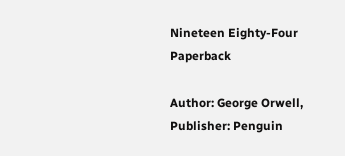Nineteen Eighty-Four Paperback

Author: George Orwell, Publisher: Penguin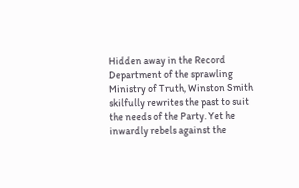Hidden away in the Record Department of the sprawling Ministry of Truth, Winston Smith skilfully rewrites the past to suit the needs of the Party. Yet he inwardly rebels against the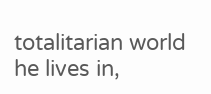totalitarian world he lives in,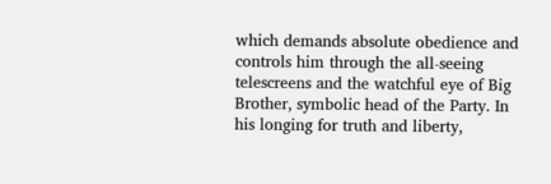which demands absolute obedience and controls him through the all-seeing telescreens and the watchful eye of Big Brother, symbolic head of the Party. In his longing for truth and liberty,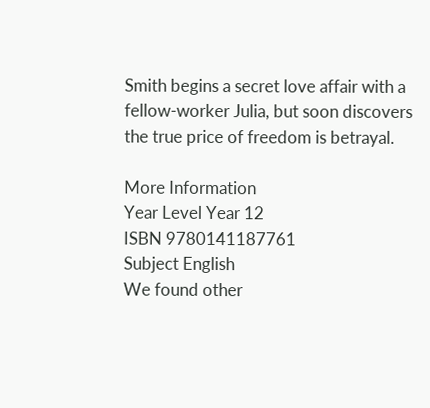Smith begins a secret love affair with a fellow-worker Julia, but soon discovers the true price of freedom is betrayal.

More Information
Year Level Year 12
ISBN 9780141187761
Subject English
We found other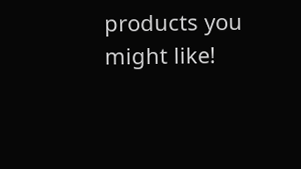products you might like!